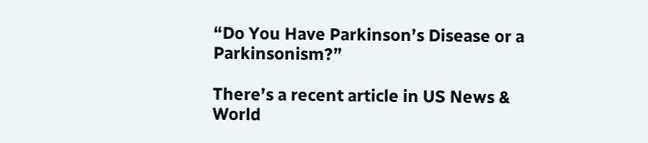“Do You Have Parkinson’s Disease or a Parkinsonism?”

There’s a recent article in US News & World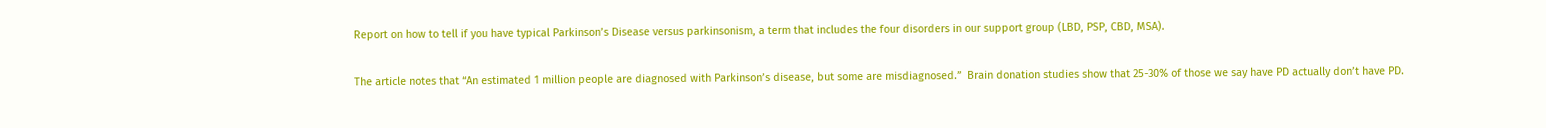Report on how to tell if you have typical Parkinson’s Disease versus parkinsonism, a term that includes the four disorders in our support group (LBD, PSP, CBD, MSA).

The article notes that “An estimated 1 million people are diagnosed with Parkinson’s disease, but some are misdiagnosed.”  Brain donation studies show that 25-30% of those we say have PD actually don’t have PD.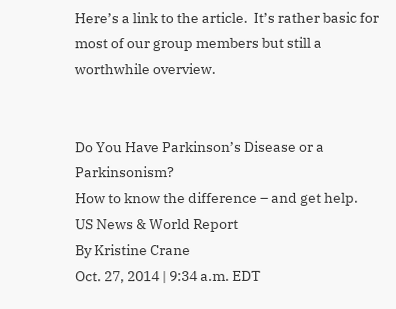Here’s a link to the article.  It’s rather basic for most of our group members but still a worthwhile overview.


Do You Have Parkinson’s Disease or a Parkinsonism?
How to know the difference – and get help.
US News & World Report
By Kristine Crane
Oct. 27, 2014 | 9:34 a.m. EDT